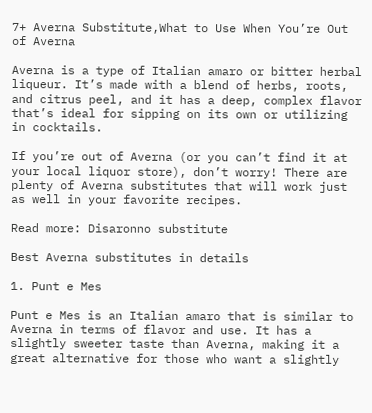7+ Averna Substitute,What to Use When You’re Out of Averna

Averna is a type of Italian amaro or bitter herbal liqueur. It’s made with a blend of herbs, roots, and citrus peel, and it has a deep, complex flavor that’s ideal for sipping on its own or utilizing in cocktails.

If you’re out of Averna (or you can’t find it at your local liquor store), don’t worry! There are plenty of Averna substitutes that will work just as well in your favorite recipes.

Read more: Disaronno substitute

Best Averna substitutes in details

1. Punt e Mes

Punt e Mes is an Italian amaro that is similar to Averna in terms of flavor and use. It has a slightly sweeter taste than Averna, making it a great alternative for those who want a slightly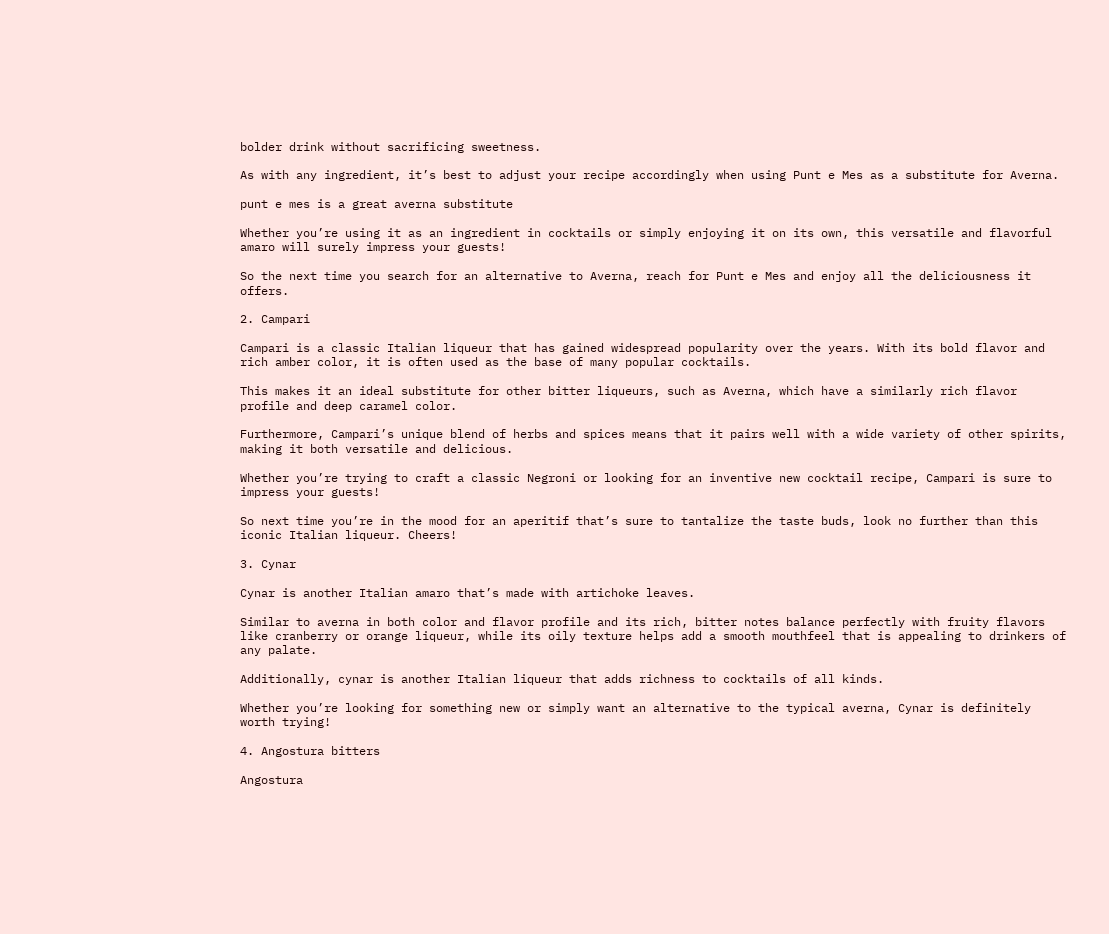bolder drink without sacrificing sweetness.

As with any ingredient, it’s best to adjust your recipe accordingly when using Punt e Mes as a substitute for Averna.

punt e mes is a great averna substitute

Whether you’re using it as an ingredient in cocktails or simply enjoying it on its own, this versatile and flavorful amaro will surely impress your guests!

So the next time you search for an alternative to Averna, reach for Punt e Mes and enjoy all the deliciousness it offers.

2. Campari

Campari is a classic Italian liqueur that has gained widespread popularity over the years. With its bold flavor and rich amber color, it is often used as the base of many popular cocktails.

This makes it an ideal substitute for other bitter liqueurs, such as Averna, which have a similarly rich flavor profile and deep caramel color.

Furthermore, Campari’s unique blend of herbs and spices means that it pairs well with a wide variety of other spirits, making it both versatile and delicious.

Whether you’re trying to craft a classic Negroni or looking for an inventive new cocktail recipe, Campari is sure to impress your guests!

So next time you’re in the mood for an aperitif that’s sure to tantalize the taste buds, look no further than this iconic Italian liqueur. Cheers!

3. Cynar

Cynar is another Italian amaro that’s made with artichoke leaves.

Similar to averna in both color and flavor profile and its rich, bitter notes balance perfectly with fruity flavors like cranberry or orange liqueur, while its oily texture helps add a smooth mouthfeel that is appealing to drinkers of any palate.

Additionally, cynar is another Italian liqueur that adds richness to cocktails of all kinds.

Whether you’re looking for something new or simply want an alternative to the typical averna, Cynar is definitely worth trying!

4. Angostura bitters

Angostura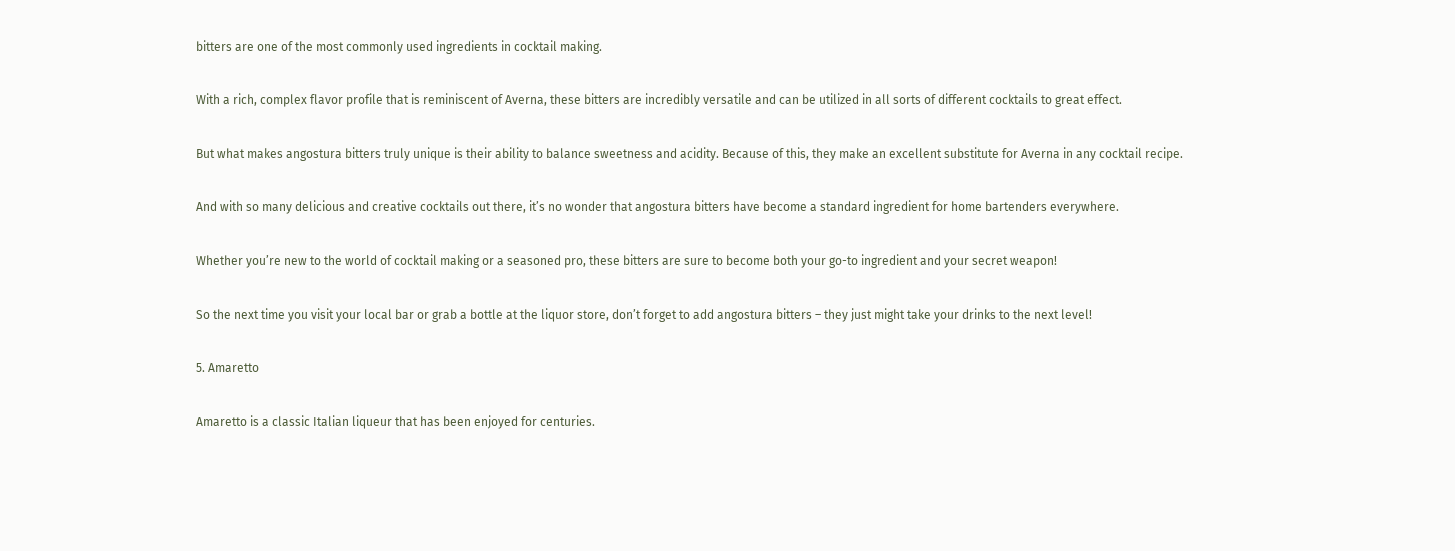bitters are one of the most commonly used ingredients in cocktail making.

With a rich, complex flavor profile that is reminiscent of Averna, these bitters are incredibly versatile and can be utilized in all sorts of different cocktails to great effect.

But what makes angostura bitters truly unique is their ability to balance sweetness and acidity. Because of this, they make an excellent substitute for Averna in any cocktail recipe.

And with so many delicious and creative cocktails out there, it’s no wonder that angostura bitters have become a standard ingredient for home bartenders everywhere.

Whether you’re new to the world of cocktail making or a seasoned pro, these bitters are sure to become both your go-to ingredient and your secret weapon!

So the next time you visit your local bar or grab a bottle at the liquor store, don’t forget to add angostura bitters – they just might take your drinks to the next level!

5. Amaretto

Amaretto is a classic Italian liqueur that has been enjoyed for centuries.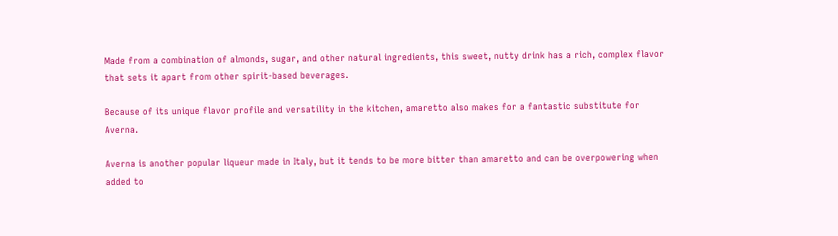Made from a combination of almonds, sugar, and other natural ingredients, this sweet, nutty drink has a rich, complex flavor that sets it apart from other spirit-based beverages.

Because of its unique flavor profile and versatility in the kitchen, amaretto also makes for a fantastic substitute for Averna.

Averna is another popular liqueur made in Italy, but it tends to be more bitter than amaretto and can be overpowering when added to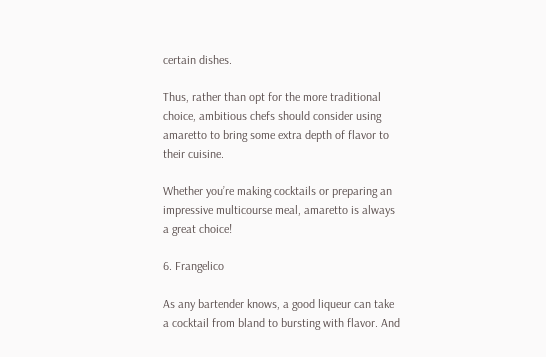certain dishes.

Thus, rather than opt for the more traditional choice, ambitious chefs should consider using amaretto to bring some extra depth of flavor to their cuisine.

Whether you’re making cocktails or preparing an impressive multicourse meal, amaretto is always a great choice!

6. Frangelico

As any bartender knows, a good liqueur can take a cocktail from bland to bursting with flavor. And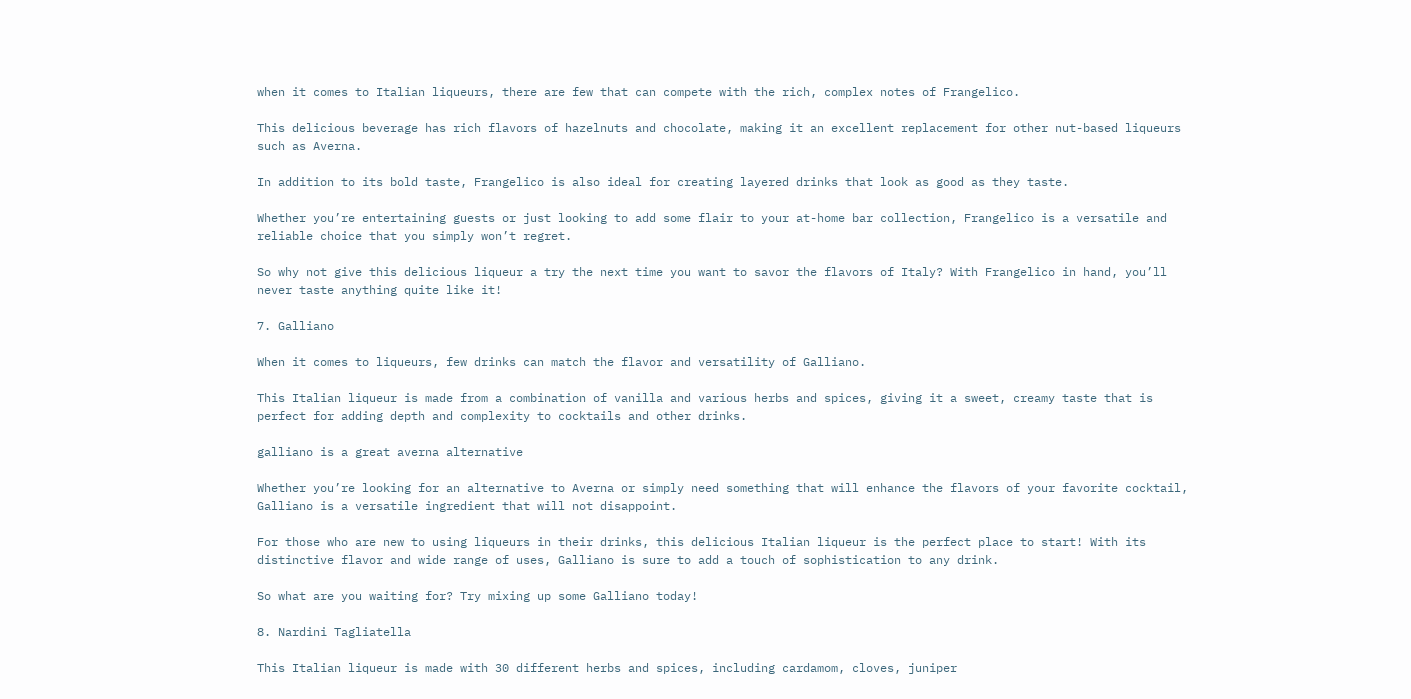when it comes to Italian liqueurs, there are few that can compete with the rich, complex notes of Frangelico.

This delicious beverage has rich flavors of hazelnuts and chocolate, making it an excellent replacement for other nut-based liqueurs such as Averna.

In addition to its bold taste, Frangelico is also ideal for creating layered drinks that look as good as they taste.

Whether you’re entertaining guests or just looking to add some flair to your at-home bar collection, Frangelico is a versatile and reliable choice that you simply won’t regret.

So why not give this delicious liqueur a try the next time you want to savor the flavors of Italy? With Frangelico in hand, you’ll never taste anything quite like it!

7. Galliano

When it comes to liqueurs, few drinks can match the flavor and versatility of Galliano.

This Italian liqueur is made from a combination of vanilla and various herbs and spices, giving it a sweet, creamy taste that is perfect for adding depth and complexity to cocktails and other drinks.

galliano is a great averna alternative

Whether you’re looking for an alternative to Averna or simply need something that will enhance the flavors of your favorite cocktail, Galliano is a versatile ingredient that will not disappoint.

For those who are new to using liqueurs in their drinks, this delicious Italian liqueur is the perfect place to start! With its distinctive flavor and wide range of uses, Galliano is sure to add a touch of sophistication to any drink.

So what are you waiting for? Try mixing up some Galliano today!

8. Nardini Tagliatella

This Italian liqueur is made with 30 different herbs and spices, including cardamom, cloves, juniper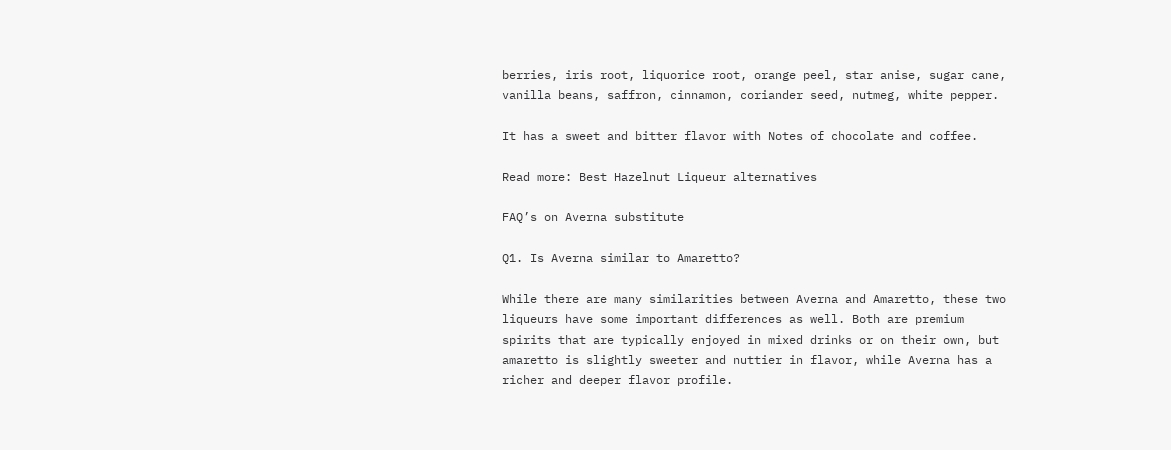berries, iris root, liquorice root, orange peel, star anise, sugar cane, vanilla beans, saffron, cinnamon, coriander seed, nutmeg, white pepper.

It has a sweet and bitter flavor with Notes of chocolate and coffee.

Read more: Best Hazelnut Liqueur alternatives

FAQ’s on Averna substitute

Q1. Is Averna similar to Amaretto?

While there are many similarities between Averna and Amaretto, these two liqueurs have some important differences as well. Both are premium spirits that are typically enjoyed in mixed drinks or on their own, but amaretto is slightly sweeter and nuttier in flavor, while Averna has a richer and deeper flavor profile.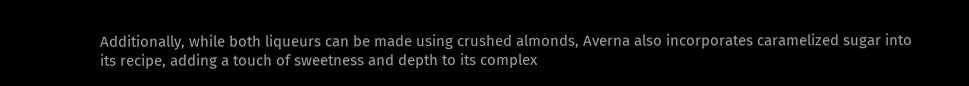Additionally, while both liqueurs can be made using crushed almonds, Averna also incorporates caramelized sugar into its recipe, adding a touch of sweetness and depth to its complex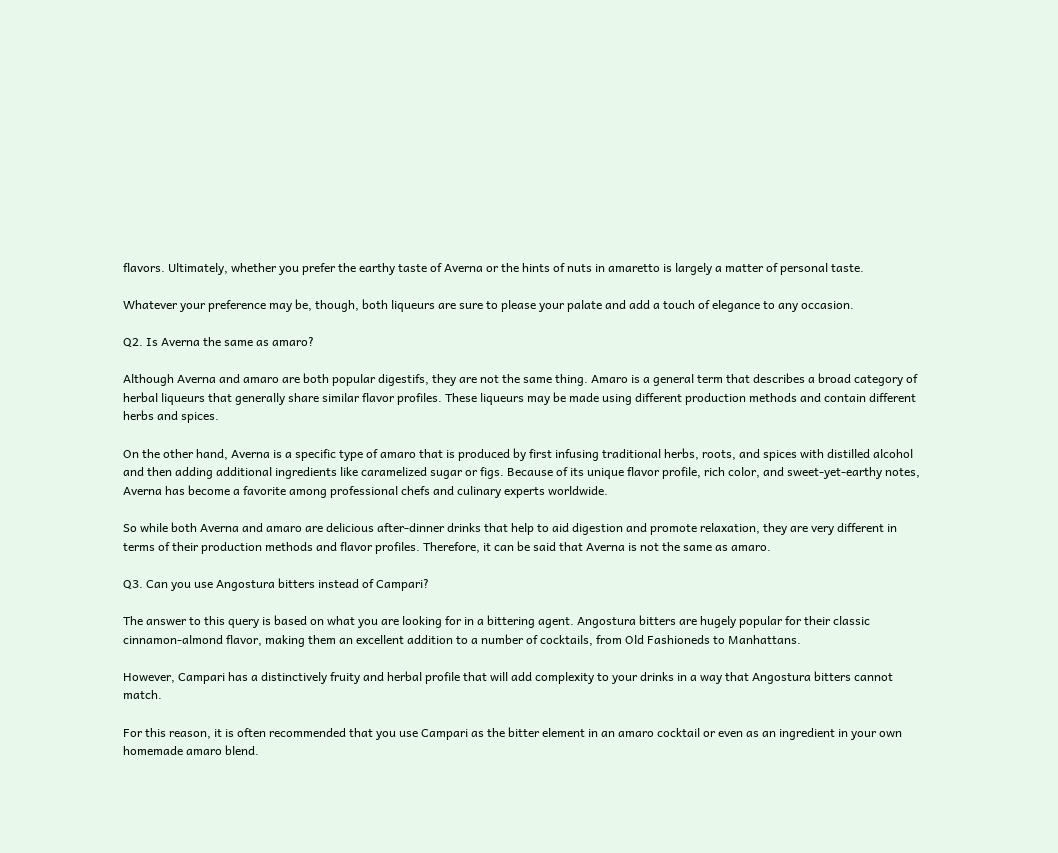flavors. Ultimately, whether you prefer the earthy taste of Averna or the hints of nuts in amaretto is largely a matter of personal taste.

Whatever your preference may be, though, both liqueurs are sure to please your palate and add a touch of elegance to any occasion.

Q2. Is Averna the same as amaro?

Although Averna and amaro are both popular digestifs, they are not the same thing. Amaro is a general term that describes a broad category of herbal liqueurs that generally share similar flavor profiles. These liqueurs may be made using different production methods and contain different herbs and spices.

On the other hand, Averna is a specific type of amaro that is produced by first infusing traditional herbs, roots, and spices with distilled alcohol and then adding additional ingredients like caramelized sugar or figs. Because of its unique flavor profile, rich color, and sweet-yet-earthy notes, Averna has become a favorite among professional chefs and culinary experts worldwide.

So while both Averna and amaro are delicious after-dinner drinks that help to aid digestion and promote relaxation, they are very different in terms of their production methods and flavor profiles. Therefore, it can be said that Averna is not the same as amaro.

Q3. Can you use Angostura bitters instead of Campari?

The answer to this query is based on what you are looking for in a bittering agent. Angostura bitters are hugely popular for their classic cinnamon-almond flavor, making them an excellent addition to a number of cocktails, from Old Fashioneds to Manhattans.

However, Campari has a distinctively fruity and herbal profile that will add complexity to your drinks in a way that Angostura bitters cannot match.

For this reason, it is often recommended that you use Campari as the bitter element in an amaro cocktail or even as an ingredient in your own homemade amaro blend.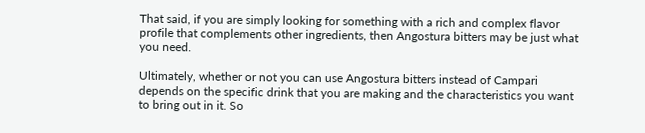That said, if you are simply looking for something with a rich and complex flavor profile that complements other ingredients, then Angostura bitters may be just what you need.

Ultimately, whether or not you can use Angostura bitters instead of Campari depends on the specific drink that you are making and the characteristics you want to bring out in it. So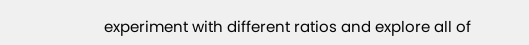experiment with different ratios and explore all of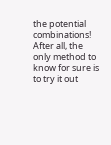the potential combinations! After all, the only method to know for sure is to try it out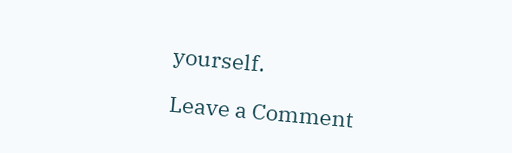yourself.

Leave a Comment